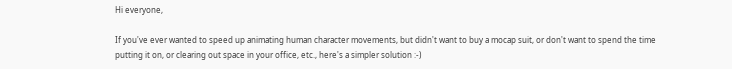Hi everyone,

If you've ever wanted to speed up animating human character movements, but didn't want to buy a mocap suit, or don't want to spend the time putting it on, or clearing out space in your office, etc., here's a simpler solution :-)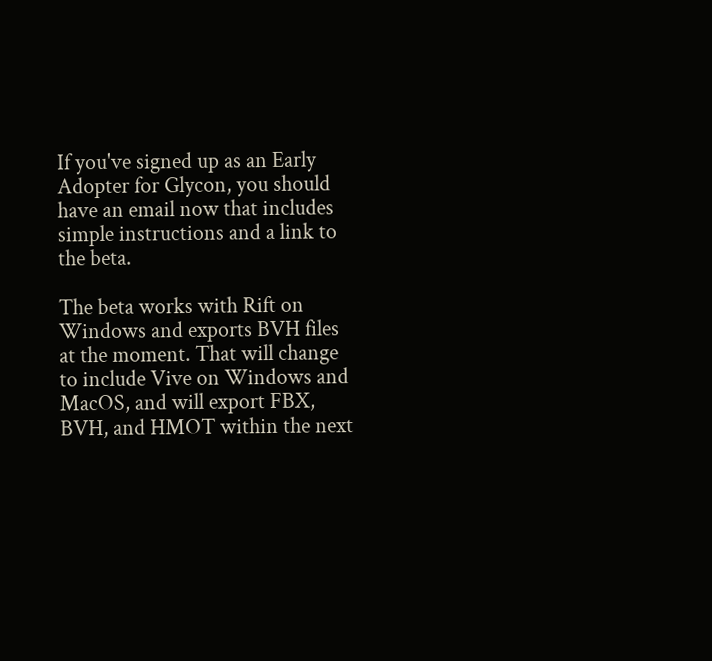If you've signed up as an Early Adopter for Glycon, you should have an email now that includes simple instructions and a link to the beta.

The beta works with Rift on Windows and exports BVH files at the moment. That will change to include Vive on Windows and MacOS, and will export FBX, BVH, and HMOT within the next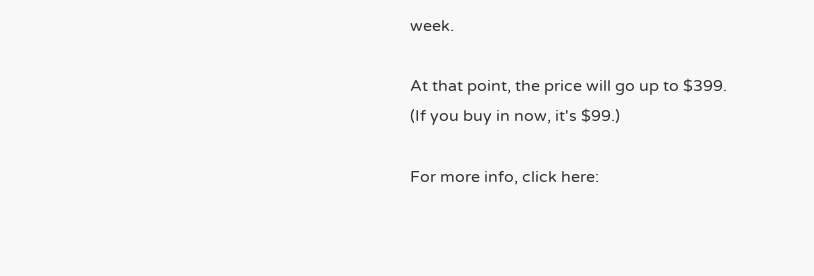week.

At that point, the price will go up to $399.
(If you buy in now, it's $99.)

For more info, click here: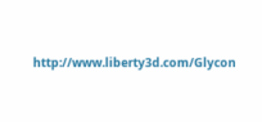http://www.liberty3d.com/Glycon